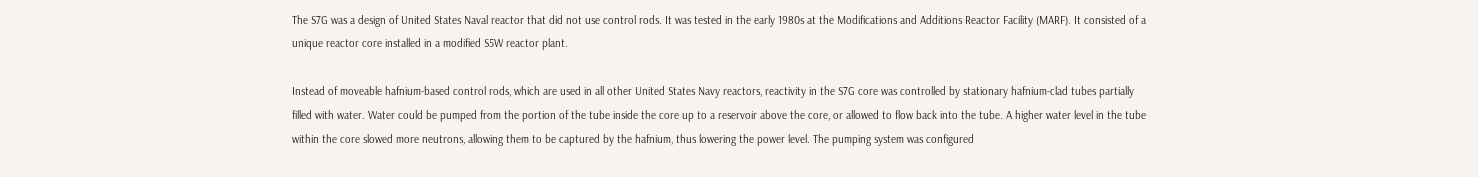The S7G was a design of United States Naval reactor that did not use control rods. It was tested in the early 1980s at the Modifications and Additions Reactor Facility (MARF). It consisted of a unique reactor core installed in a modified S5W reactor plant.

Instead of moveable hafnium-based control rods, which are used in all other United States Navy reactors, reactivity in the S7G core was controlled by stationary hafnium-clad tubes partially filled with water. Water could be pumped from the portion of the tube inside the core up to a reservoir above the core, or allowed to flow back into the tube. A higher water level in the tube within the core slowed more neutrons, allowing them to be captured by the hafnium, thus lowering the power level. The pumping system was configured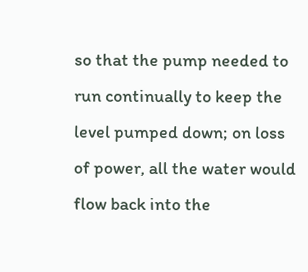so that the pump needed to run continually to keep the level pumped down; on loss of power, all the water would flow back into the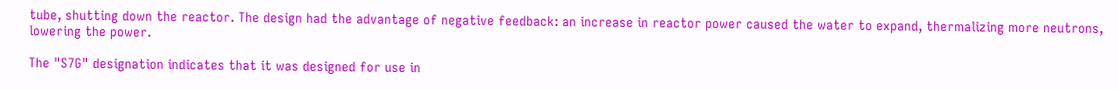tube, shutting down the reactor. The design had the advantage of negative feedback: an increase in reactor power caused the water to expand, thermalizing more neutrons, lowering the power.

The "S7G" designation indicates that it was designed for use in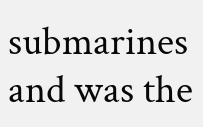submarines and was the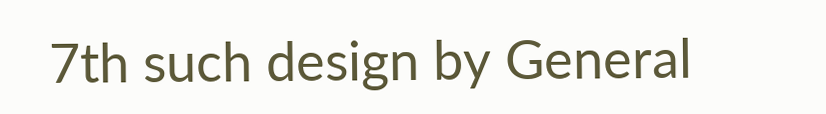7th such design by General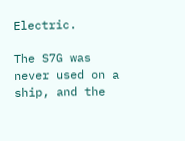Electric.

The S7G was never used on a ship, and the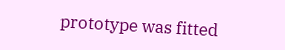prototype was fitted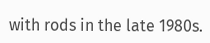with rods in the late 1980s.